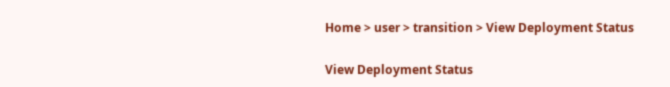Home > user > transition > View Deployment Status

View Deployment Status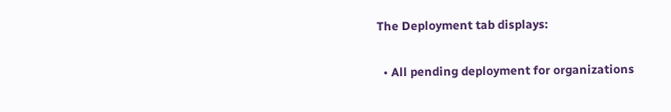The Deployment tab displays:

  • All pending deployment for organizations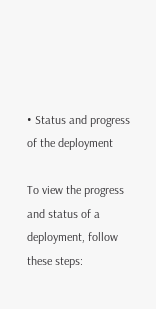• Status and progress of the deployment

To view the progress and status of a deployment, follow these steps: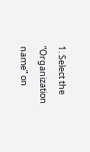1. Select the “Organization name” on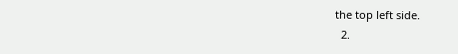the top left side.
  2.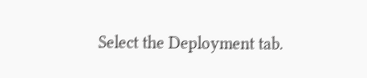Select the Deployment tab.